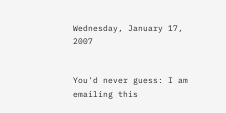Wednesday, January 17, 2007


You'd never guess: I am emailing this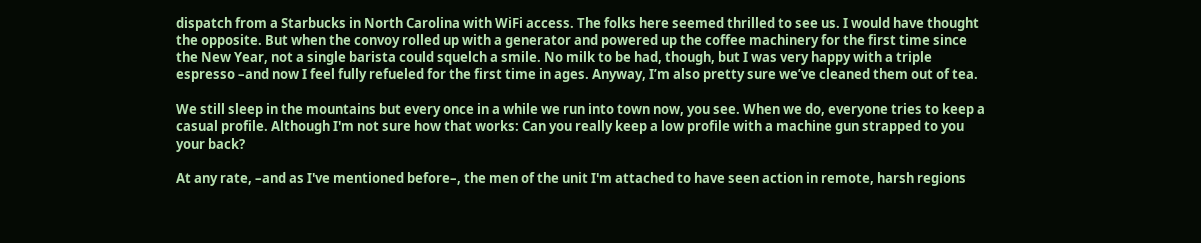dispatch from a Starbucks in North Carolina with WiFi access. The folks here seemed thrilled to see us. I would have thought the opposite. But when the convoy rolled up with a generator and powered up the coffee machinery for the first time since the New Year, not a single barista could squelch a smile. No milk to be had, though, but I was very happy with a triple espresso –and now I feel fully refueled for the first time in ages. Anyway, I’m also pretty sure we’ve cleaned them out of tea.

We still sleep in the mountains but every once in a while we run into town now, you see. When we do, everyone tries to keep a casual profile. Although I'm not sure how that works: Can you really keep a low profile with a machine gun strapped to you your back?

At any rate, –and as I've mentioned before–, the men of the unit I'm attached to have seen action in remote, harsh regions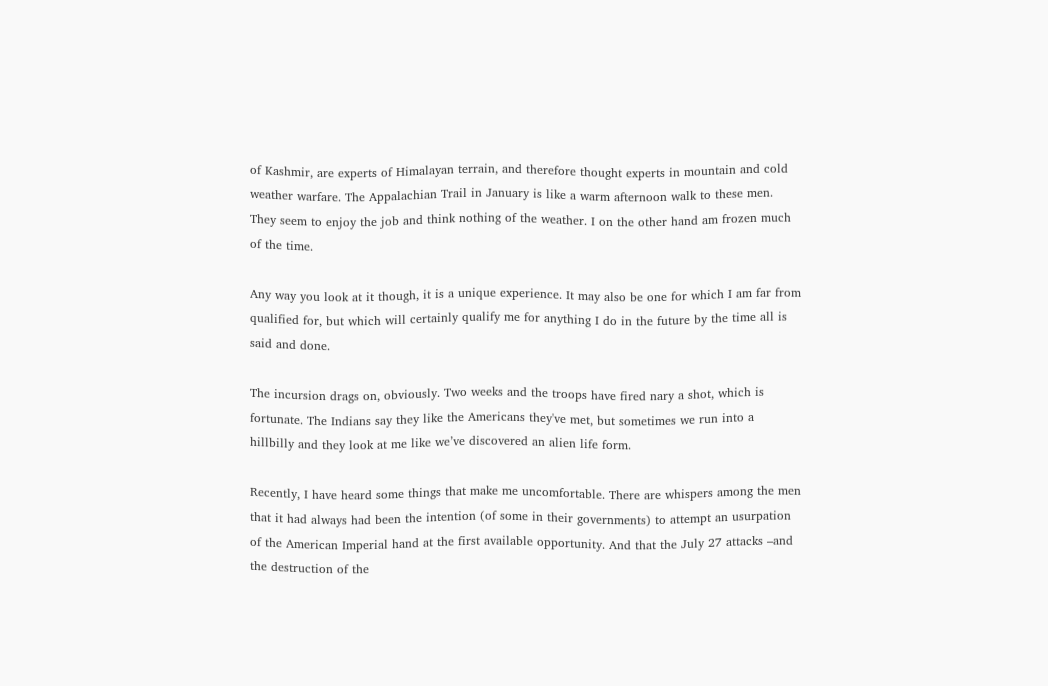of Kashmir, are experts of Himalayan terrain, and therefore thought experts in mountain and cold weather warfare. The Appalachian Trail in January is like a warm afternoon walk to these men. They seem to enjoy the job and think nothing of the weather. I on the other hand am frozen much of the time.

Any way you look at it though, it is a unique experience. It may also be one for which I am far from qualified for, but which will certainly qualify me for anything I do in the future by the time all is said and done.

The incursion drags on, obviously. Two weeks and the troops have fired nary a shot, which is fortunate. The Indians say they like the Americans they've met, but sometimes we run into a hillbilly and they look at me like we’ve discovered an alien life form.

Recently, I have heard some things that make me uncomfortable. There are whispers among the men that it had always had been the intention (of some in their governments) to attempt an usurpation of the American Imperial hand at the first available opportunity. And that the July 27 attacks –and the destruction of the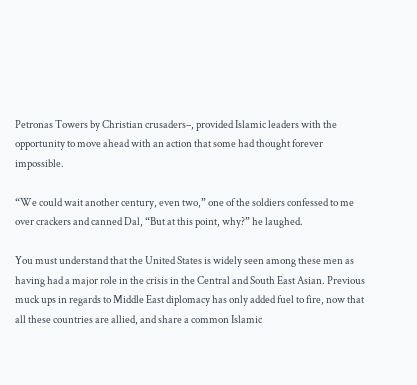Petronas Towers by Christian crusaders–, provided Islamic leaders with the opportunity to move ahead with an action that some had thought forever impossible.

“We could wait another century, even two,” one of the soldiers confessed to me over crackers and canned Dal, “But at this point, why?” he laughed.

You must understand that the United States is widely seen among these men as having had a major role in the crisis in the Central and South East Asian. Previous muck ups in regards to Middle East diplomacy has only added fuel to fire, now that all these countries are allied, and share a common Islamic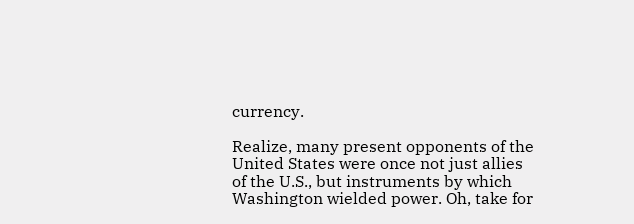currency.

Realize, many present opponents of the United States were once not just allies of the U.S., but instruments by which Washington wielded power. Oh, take for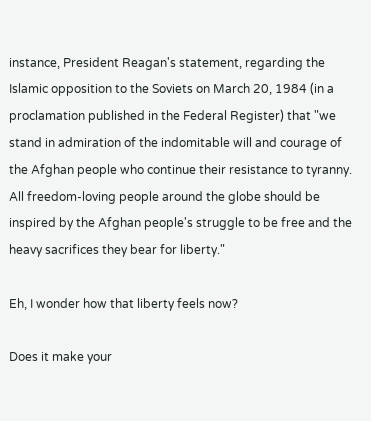instance, President Reagan's statement, regarding the Islamic opposition to the Soviets on March 20, 1984 (in a proclamation published in the Federal Register) that "we stand in admiration of the indomitable will and courage of the Afghan people who continue their resistance to tyranny. All freedom-loving people around the globe should be inspired by the Afghan people's struggle to be free and the heavy sacrifices they bear for liberty."

Eh, I wonder how that liberty feels now?

Does it make your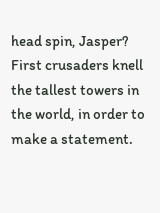head spin, Jasper? First crusaders knell the tallest towers in the world, in order to make a statement.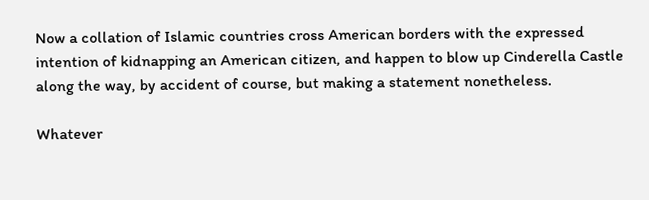Now a collation of Islamic countries cross American borders with the expressed intention of kidnapping an American citizen, and happen to blow up Cinderella Castle along the way, by accident of course, but making a statement nonetheless.

Whatever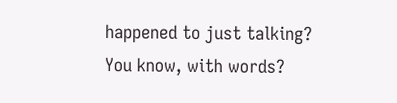happened to just talking? You know, with words?